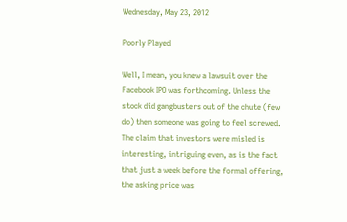Wednesday, May 23, 2012

Poorly Played

Well, I mean, you knew a lawsuit over the Facebook IPO was forthcoming. Unless the stock did gangbusters out of the chute (few do) then someone was going to feel screwed.
The claim that investors were misled is interesting, intriguing even, as is the fact that just a week before the formal offering, the asking price was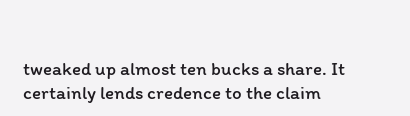tweaked up almost ten bucks a share. It certainly lends credence to the claim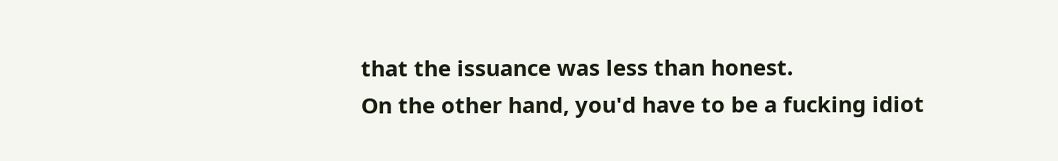that the issuance was less than honest.
On the other hand, you'd have to be a fucking idiot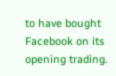to have bought Facebook on its opening trading.